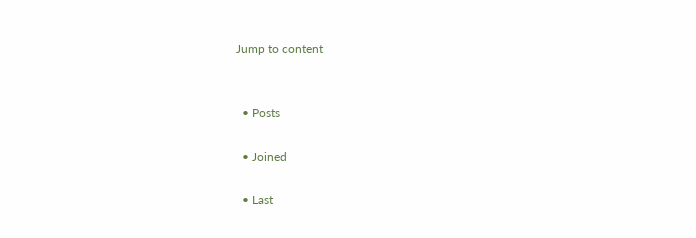Jump to content


  • Posts

  • Joined

  • Last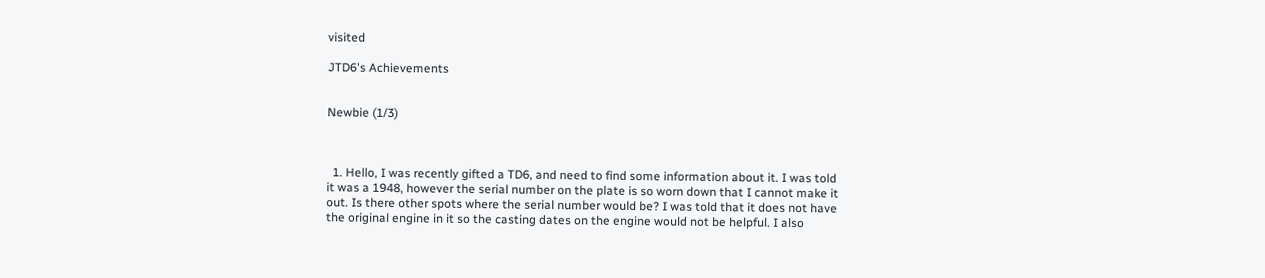visited

JTD6's Achievements


Newbie (1/3)



  1. Hello, I was recently gifted a TD6, and need to find some information about it. I was told it was a 1948, however the serial number on the plate is so worn down that I cannot make it out. Is there other spots where the serial number would be? I was told that it does not have the original engine in it so the casting dates on the engine would not be helpful. I also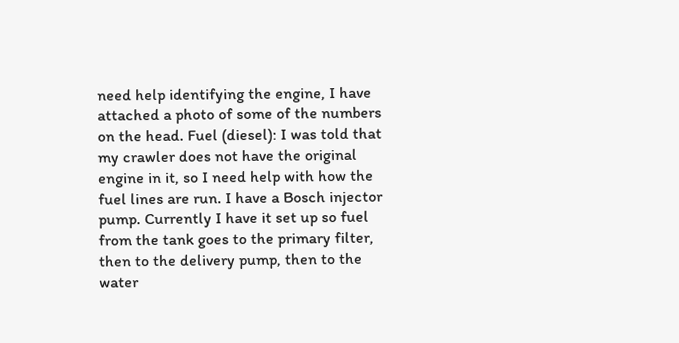need help identifying the engine, I have attached a photo of some of the numbers on the head. Fuel (diesel): I was told that my crawler does not have the original engine in it, so I need help with how the fuel lines are run. I have a Bosch injector pump. Currently I have it set up so fuel from the tank goes to the primary filter, then to the delivery pump, then to the water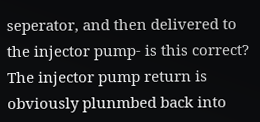seperator, and then delivered to the injector pump- is this correct? The injector pump return is obviously plunmbed back into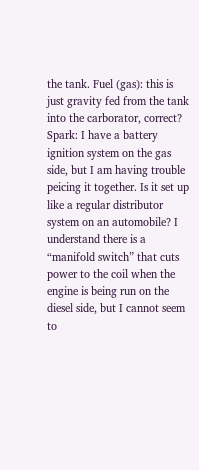the tank. Fuel (gas): this is just gravity fed from the tank into the carborator, correct? Spark: I have a battery ignition system on the gas side, but I am having trouble peicing it together. Is it set up like a regular distributor system on an automobile? I understand there is a “manifold switch” that cuts power to the coil when the engine is being run on the diesel side, but I cannot seem to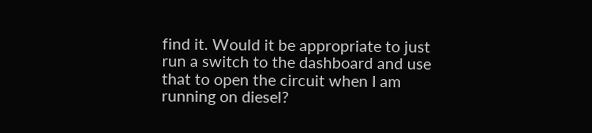find it. Would it be appropriate to just run a switch to the dashboard and use that to open the circuit when I am running on diesel?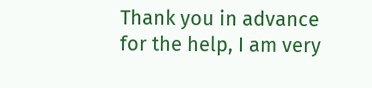Thank you in advance for the help, I am very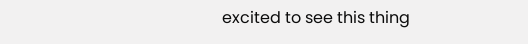excited to see this thing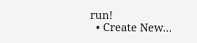run!
  • Create New...